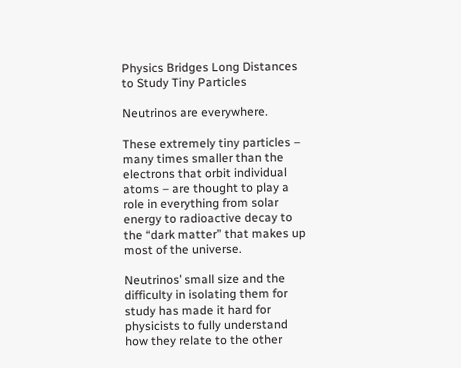Physics Bridges Long Distances to Study Tiny Particles

Neutrinos are everywhere.

These extremely tiny particles – many times smaller than the electrons that orbit individual atoms – are thought to play a role in everything from solar energy to radioactive decay to the “dark matter” that makes up most of the universe.

Neutrinos’ small size and the difficulty in isolating them for study has made it hard for physicists to fully understand how they relate to the other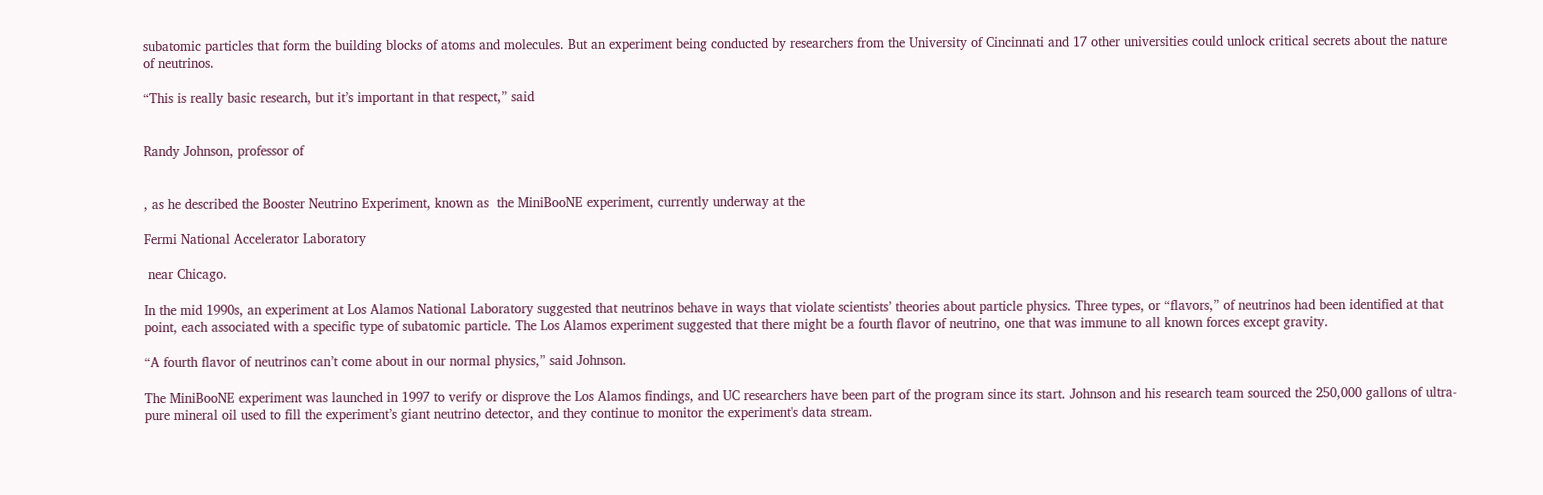subatomic particles that form the building blocks of atoms and molecules. But an experiment being conducted by researchers from the University of Cincinnati and 17 other universities could unlock critical secrets about the nature of neutrinos.

“This is really basic research, but it’s important in that respect,” said


Randy Johnson, professor of


, as he described the Booster Neutrino Experiment, known as  the MiniBooNE experiment, currently underway at the

Fermi National Accelerator Laboratory

 near Chicago.

In the mid 1990s, an experiment at Los Alamos National Laboratory suggested that neutrinos behave in ways that violate scientists’ theories about particle physics. Three types, or “flavors,” of neutrinos had been identified at that point, each associated with a specific type of subatomic particle. The Los Alamos experiment suggested that there might be a fourth flavor of neutrino, one that was immune to all known forces except gravity.

“A fourth flavor of neutrinos can’t come about in our normal physics,” said Johnson.

The MiniBooNE experiment was launched in 1997 to verify or disprove the Los Alamos findings, and UC researchers have been part of the program since its start. Johnson and his research team sourced the 250,000 gallons of ultra-pure mineral oil used to fill the experiment’s giant neutrino detector, and they continue to monitor the experiment's data stream.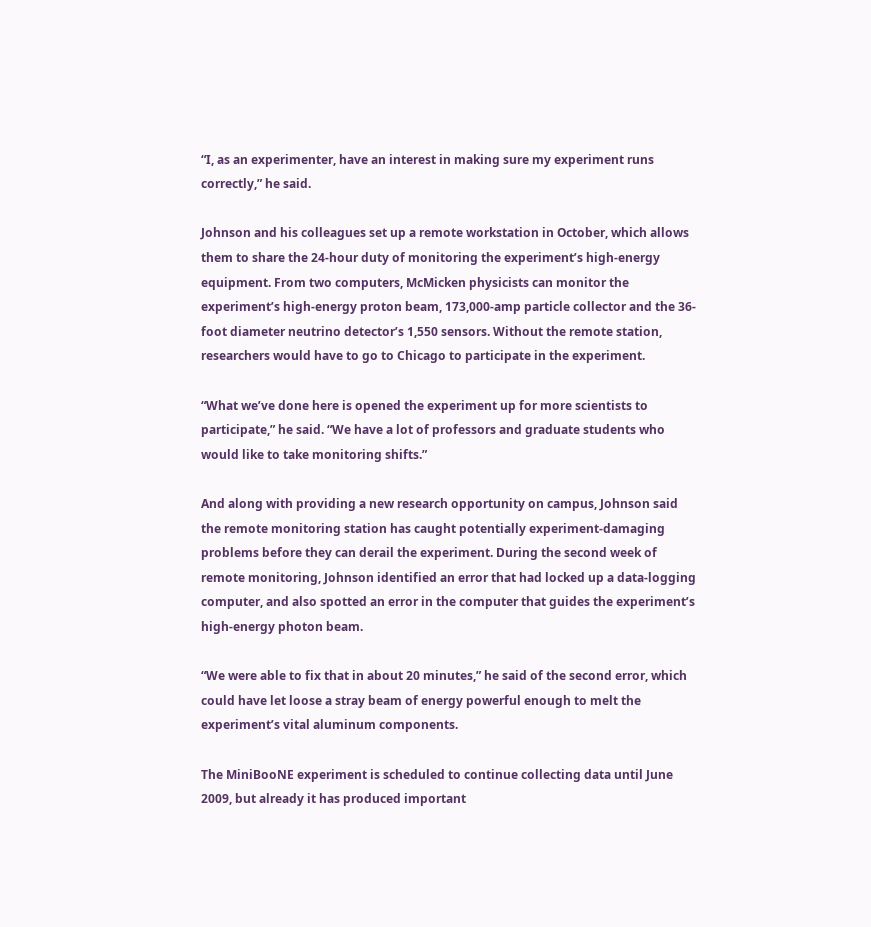“I, as an experimenter, have an interest in making sure my experiment runs correctly,” he said.

Johnson and his colleagues set up a remote workstation in October, which allows them to share the 24-hour duty of monitoring the experiment’s high-energy equipment. From two computers, McMicken physicists can monitor the experiment’s high-energy proton beam, 173,000-amp particle collector and the 36-foot diameter neutrino detector’s 1,550 sensors. Without the remote station, researchers would have to go to Chicago to participate in the experiment.

“What we’ve done here is opened the experiment up for more scientists to participate,” he said. “We have a lot of professors and graduate students who would like to take monitoring shifts.”

And along with providing a new research opportunity on campus, Johnson said the remote monitoring station has caught potentially experiment-damaging problems before they can derail the experiment. During the second week of remote monitoring, Johnson identified an error that had locked up a data-logging computer, and also spotted an error in the computer that guides the experiment’s high-energy photon beam.

“We were able to fix that in about 20 minutes,” he said of the second error, which could have let loose a stray beam of energy powerful enough to melt the experiment’s vital aluminum components.

The MiniBooNE experiment is scheduled to continue collecting data until June 2009, but already it has produced important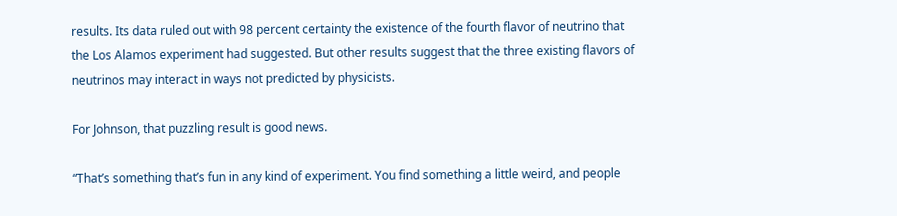results. Its data ruled out with 98 percent certainty the existence of the fourth flavor of neutrino that the Los Alamos experiment had suggested. But other results suggest that the three existing flavors of neutrinos may interact in ways not predicted by physicists.

For Johnson, that puzzling result is good news.

“That’s something that’s fun in any kind of experiment. You find something a little weird, and people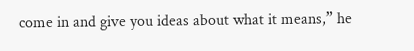come in and give you ideas about what it means,” he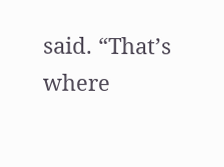said. “That’s where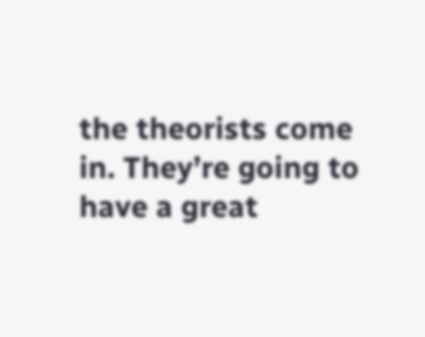the theorists come in. They’re going to have a great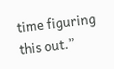time figuring this out.”